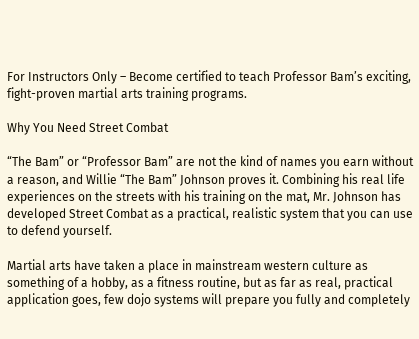For Instructors Only – Become certified to teach Professor Bam’s exciting, fight-proven martial arts training programs.

Why You Need Street Combat

“The Bam” or “Professor Bam” are not the kind of names you earn without a reason, and Willie “The Bam” Johnson proves it. Combining his real life experiences on the streets with his training on the mat, Mr. Johnson has developed Street Combat as a practical, realistic system that you can use to defend yourself.

Martial arts have taken a place in mainstream western culture as something of a hobby, as a fitness routine, but as far as real, practical application goes, few dojo systems will prepare you fully and completely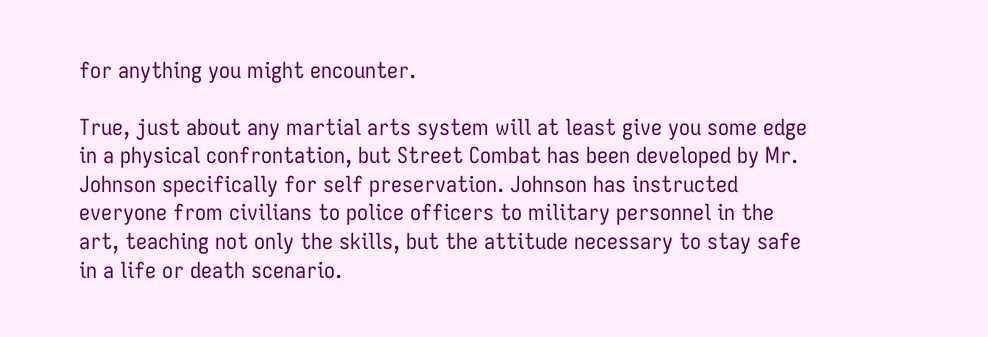for anything you might encounter.

True, just about any martial arts system will at least give you some edge in a physical confrontation, but Street Combat has been developed by Mr. Johnson specifically for self preservation. Johnson has instructed everyone from civilians to police officers to military personnel in the art, teaching not only the skills, but the attitude necessary to stay safe in a life or death scenario.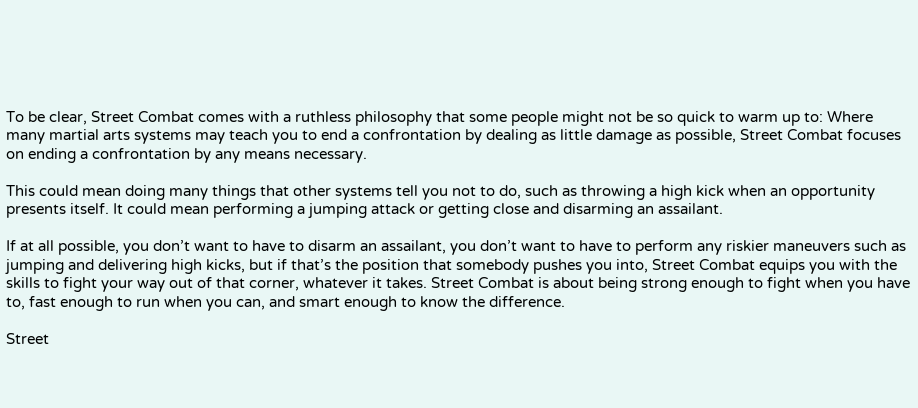To be clear, Street Combat comes with a ruthless philosophy that some people might not be so quick to warm up to: Where many martial arts systems may teach you to end a confrontation by dealing as little damage as possible, Street Combat focuses on ending a confrontation by any means necessary.

This could mean doing many things that other systems tell you not to do, such as throwing a high kick when an opportunity presents itself. It could mean performing a jumping attack or getting close and disarming an assailant.

If at all possible, you don’t want to have to disarm an assailant, you don’t want to have to perform any riskier maneuvers such as jumping and delivering high kicks, but if that’s the position that somebody pushes you into, Street Combat equips you with the skills to fight your way out of that corner, whatever it takes. Street Combat is about being strong enough to fight when you have to, fast enough to run when you can, and smart enough to know the difference.

Street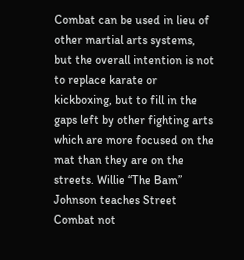Combat can be used in lieu of other martial arts systems, but the overall intention is not to replace karate or kickboxing, but to fill in the gaps left by other fighting arts which are more focused on the mat than they are on the streets. Willie “The Bam” Johnson teaches Street Combat not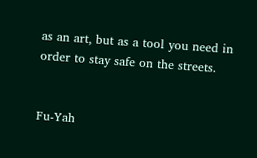as an art, but as a tool you need in order to stay safe on the streets.


Fu-Yah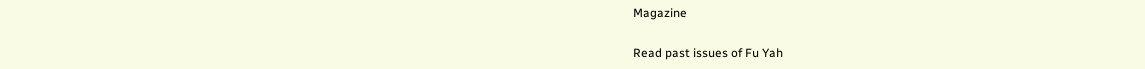Magazine

Read past issues of Fu Yah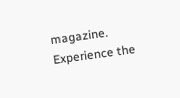magazine. Experience the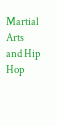Martial Arts and Hip Hop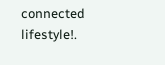connected lifestyle!.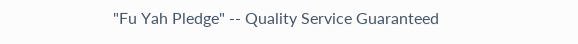"Fu Yah Pledge" -- Quality Service Guaranteed